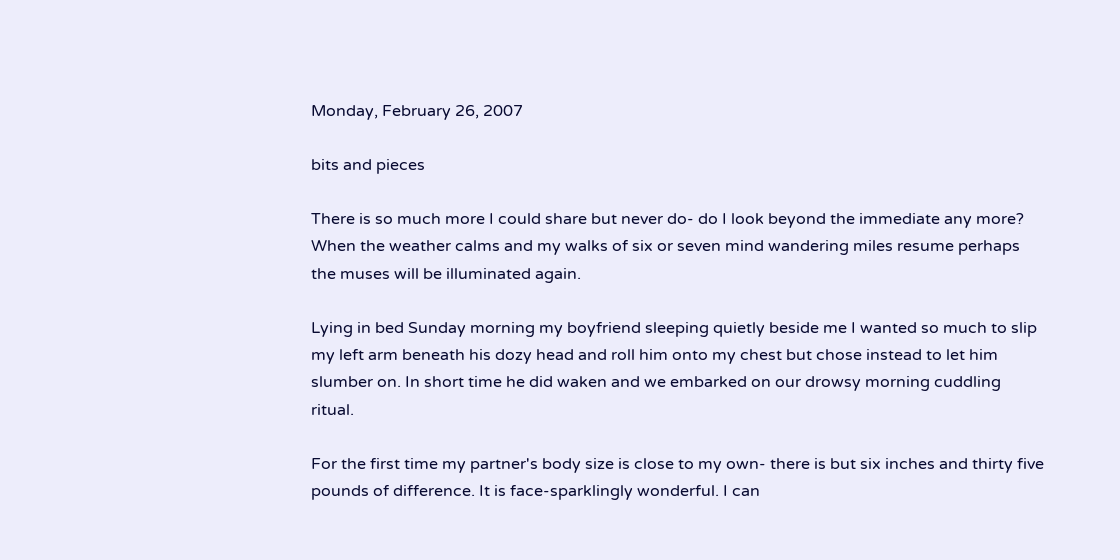Monday, February 26, 2007

bits and pieces

There is so much more I could share but never do- do I look beyond the immediate any more? When the weather calms and my walks of six or seven mind wandering miles resume perhaps the muses will be illuminated again.

Lying in bed Sunday morning my boyfriend sleeping quietly beside me I wanted so much to slip my left arm beneath his dozy head and roll him onto my chest but chose instead to let him slumber on. In short time he did waken and we embarked on our drowsy morning cuddling ritual.

For the first time my partner's body size is close to my own- there is but six inches and thirty five pounds of difference. It is face-sparklingly wonderful. I can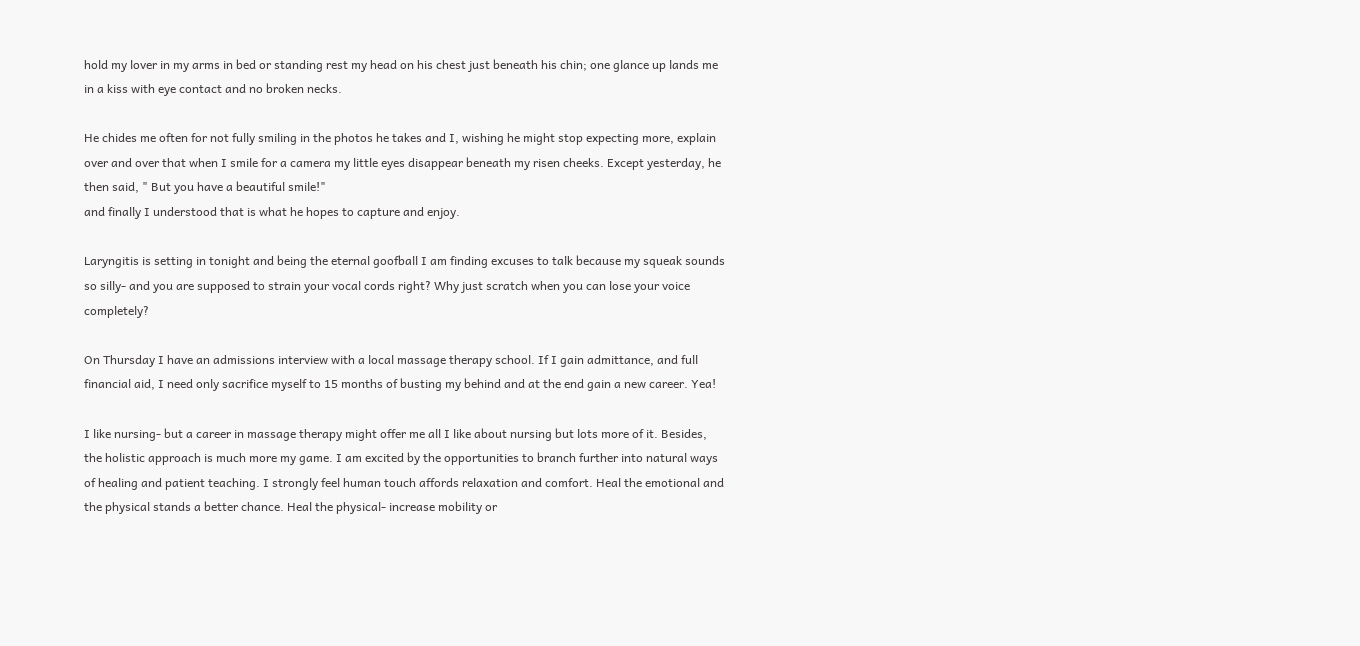hold my lover in my arms in bed or standing rest my head on his chest just beneath his chin; one glance up lands me in a kiss with eye contact and no broken necks.

He chides me often for not fully smiling in the photos he takes and I, wishing he might stop expecting more, explain over and over that when I smile for a camera my little eyes disappear beneath my risen cheeks. Except yesterday, he then said, " But you have a beautiful smile!"
and finally I understood that is what he hopes to capture and enjoy.

Laryngitis is setting in tonight and being the eternal goofball I am finding excuses to talk because my squeak sounds so silly- and you are supposed to strain your vocal cords right? Why just scratch when you can lose your voice completely?

On Thursday I have an admissions interview with a local massage therapy school. If I gain admittance, and full financial aid, I need only sacrifice myself to 15 months of busting my behind and at the end gain a new career. Yea!

I like nursing- but a career in massage therapy might offer me all I like about nursing but lots more of it. Besides, the holistic approach is much more my game. I am excited by the opportunities to branch further into natural ways of healing and patient teaching. I strongly feel human touch affords relaxation and comfort. Heal the emotional and the physical stands a better chance. Heal the physical- increase mobility or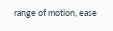range of motion, ease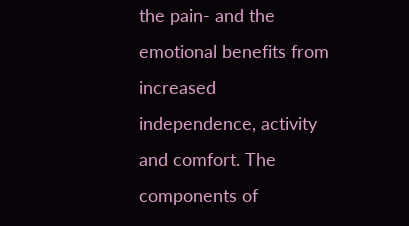the pain- and the emotional benefits from increased independence, activity and comfort. The components of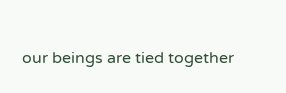our beings are tied together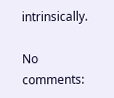intrinsically.

No comments: